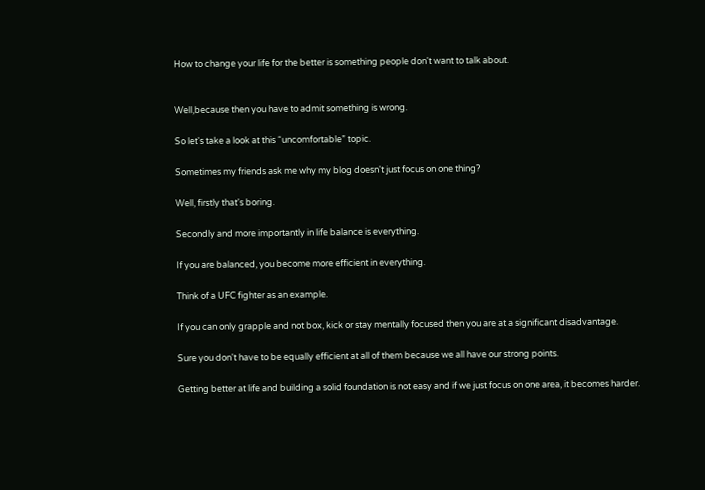How to change your life for the better is something people don't want to talk about.


Well,because then you have to admit something is wrong.

So let's take a look at this “uncomfortable” topic.

Sometimes my friends ask me why my blog doesn't just focus on one thing?

Well, firstly that's boring.

Secondly and more importantly in life balance is everything.

If you are balanced, you become more efficient in everything.

Think of a UFC fighter as an example.

If you can only grapple and not box, kick or stay mentally focused then you are at a significant disadvantage.

Sure you don't have to be equally efficient at all of them because we all have our strong points.

Getting better at life and building a solid foundation is not easy and if we just focus on one area, it becomes harder.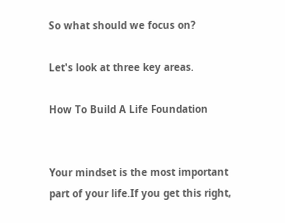So what should we focus on?

Let's look at three key areas.

How To Build A Life Foundation


Your mindset is the most important part of your life.If you get this right,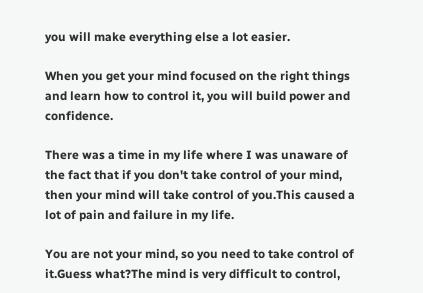you will make everything else a lot easier.

When you get your mind focused on the right things and learn how to control it, you will build power and confidence.

There was a time in my life where I was unaware of the fact that if you don't take control of your mind, then your mind will take control of you.This caused a lot of pain and failure in my life.

You are not your mind, so you need to take control of it.Guess what?The mind is very difficult to control,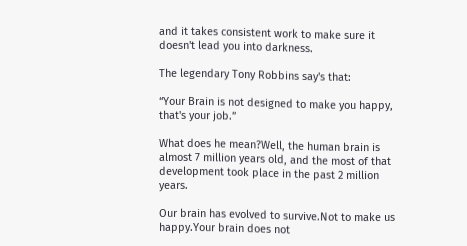and it takes consistent work to make sure it doesn't lead you into darkness.

The legendary Tony Robbins say's that:

“Your Brain is not designed to make you happy, that's your job.”

What does he mean?Well, the human brain is almost 7 million years old, and the most of that development took place in the past 2 million years.

Our brain has evolved to survive.Not to make us happy.Your brain does not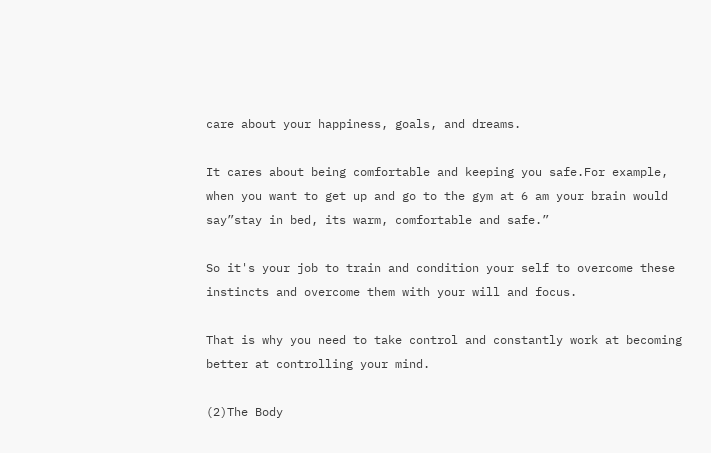care about your happiness, goals, and dreams.

It cares about being comfortable and keeping you safe.For example, when you want to get up and go to the gym at 6 am your brain would say”stay in bed, its warm, comfortable and safe.”

So it's your job to train and condition your self to overcome these instincts and overcome them with your will and focus.

That is why you need to take control and constantly work at becoming better at controlling your mind.

(2)The Body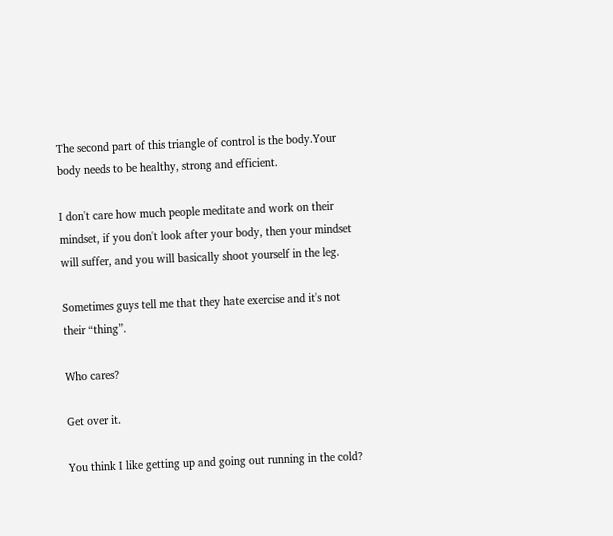The second part of this triangle of control is the body.Your body needs to be healthy, strong and efficient.

I don't care how much people meditate and work on their mindset, if you don't look after your body, then your mindset will suffer, and you will basically shoot yourself in the leg.

Sometimes guys tell me that they hate exercise and it's not their “thing”.

Who cares?

Get over it.

You think I like getting up and going out running in the cold?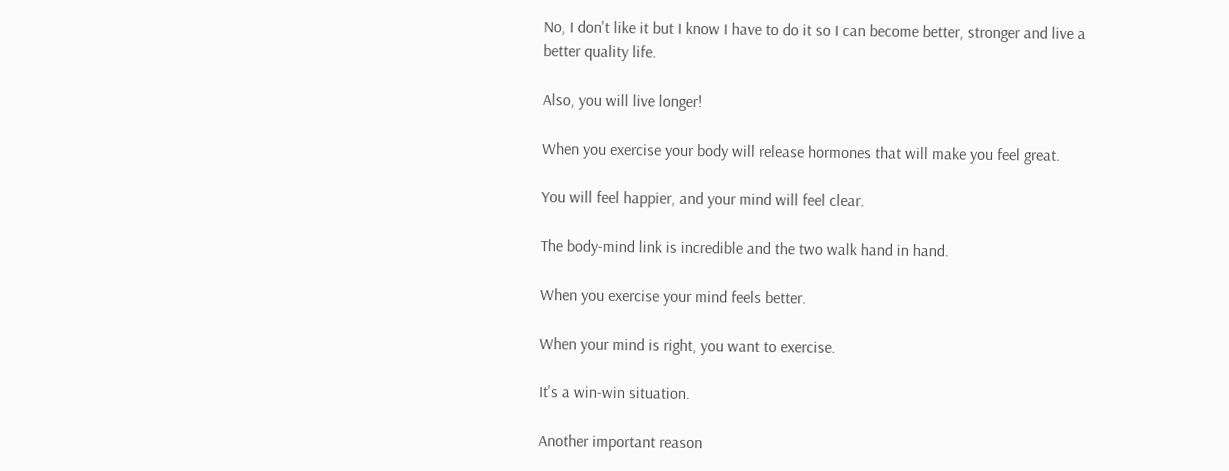No, I don't like it but I know I have to do it so I can become better, stronger and live a better quality life.

Also, you will live longer!

When you exercise your body will release hormones that will make you feel great.

You will feel happier, and your mind will feel clear.

The body-mind link is incredible and the two walk hand in hand.

When you exercise your mind feels better.

When your mind is right, you want to exercise.

It's a win-win situation.

Another important reason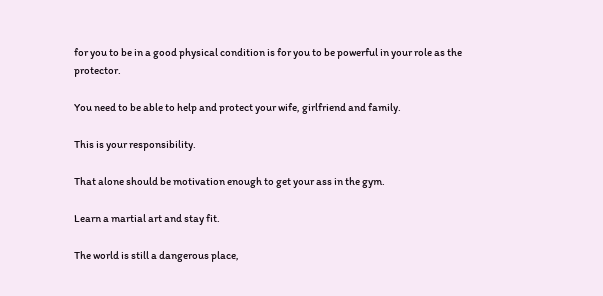for you to be in a good physical condition is for you to be powerful in your role as the protector.

You need to be able to help and protect your wife, girlfriend and family.

This is your responsibility.

That alone should be motivation enough to get your ass in the gym.

Learn a martial art and stay fit.

The world is still a dangerous place,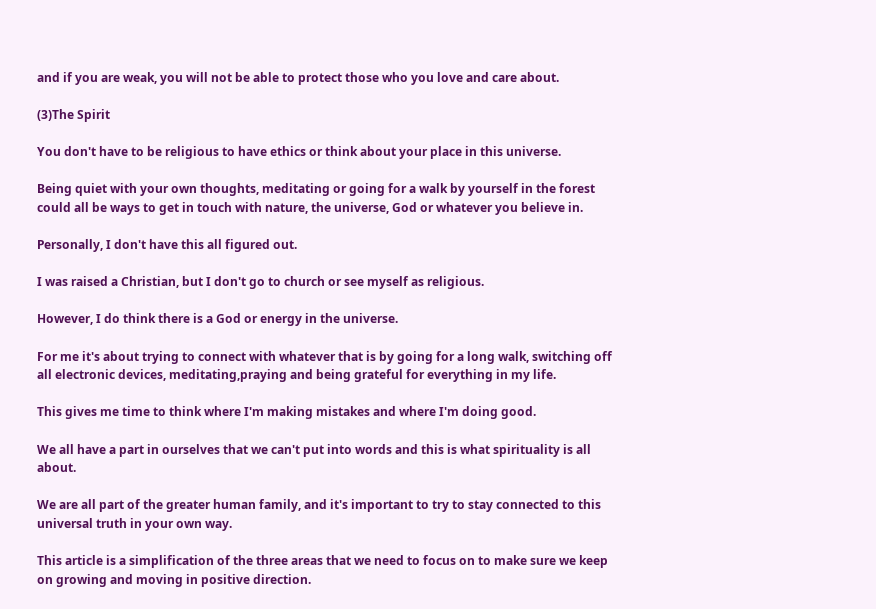and if you are weak, you will not be able to protect those who you love and care about.

(3)The Spirit

You don't have to be religious to have ethics or think about your place in this universe.

Being quiet with your own thoughts, meditating or going for a walk by yourself in the forest could all be ways to get in touch with nature, the universe, God or whatever you believe in.

Personally, I don't have this all figured out.

I was raised a Christian, but I don't go to church or see myself as religious.

However, I do think there is a God or energy in the universe.

For me it's about trying to connect with whatever that is by going for a long walk, switching off all electronic devices, meditating,praying and being grateful for everything in my life.

This gives me time to think where I'm making mistakes and where I'm doing good.

We all have a part in ourselves that we can't put into words and this is what spirituality is all about.

We are all part of the greater human family, and it's important to try to stay connected to this universal truth in your own way.

This article is a simplification of the three areas that we need to focus on to make sure we keep on growing and moving in positive direction.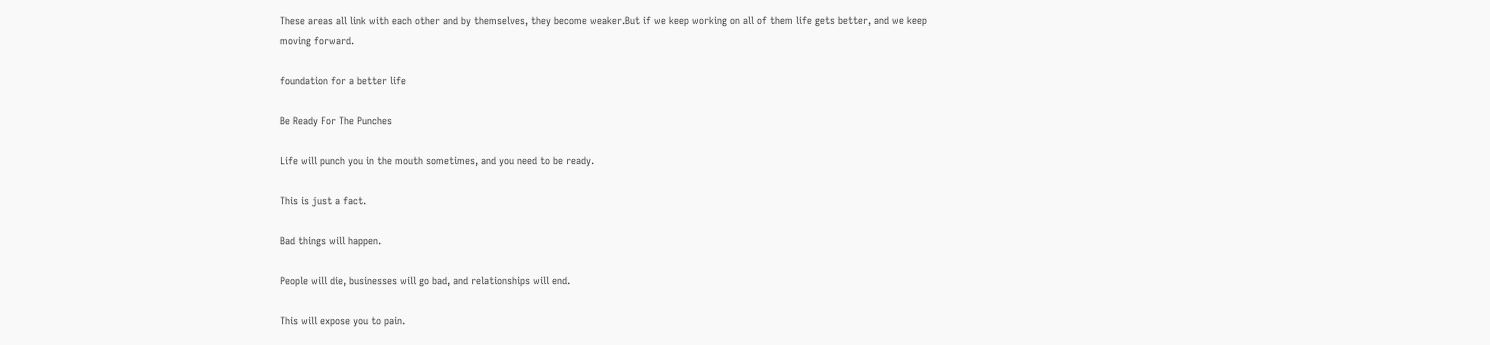These areas all link with each other and by themselves, they become weaker.But if we keep working on all of them life gets better, and we keep moving forward.

foundation for a better life

Be Ready For The Punches

Life will punch you in the mouth sometimes, and you need to be ready.

This is just a fact.

Bad things will happen.

People will die, businesses will go bad, and relationships will end.

This will expose you to pain.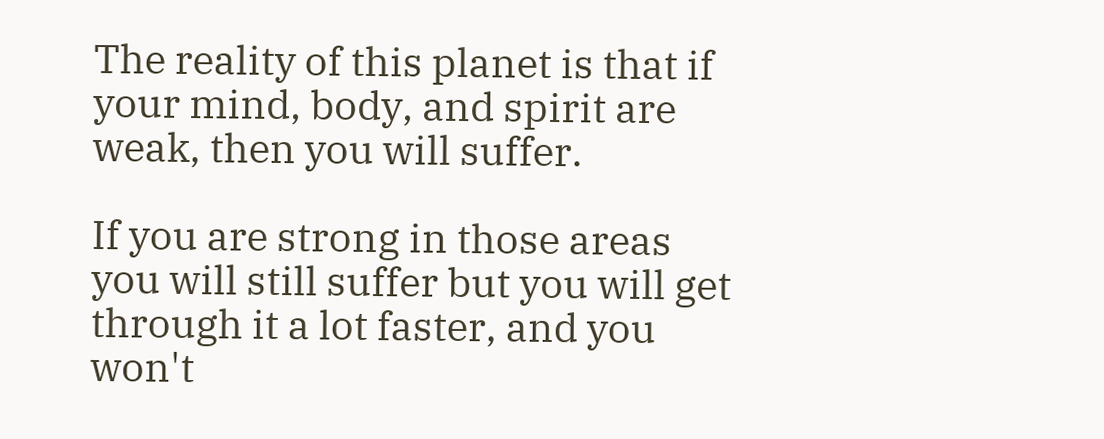The reality of this planet is that if your mind, body, and spirit are weak, then you will suffer.

If you are strong in those areas you will still suffer but you will get through it a lot faster, and you won't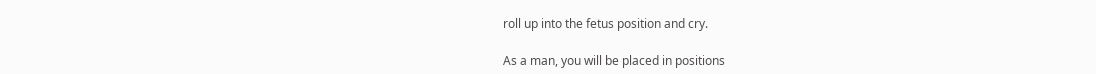roll up into the fetus position and cry.

As a man, you will be placed in positions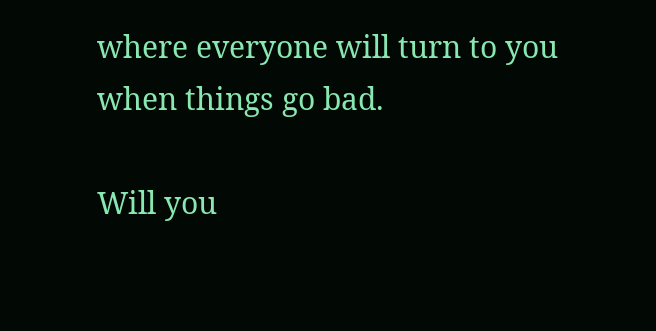where everyone will turn to you when things go bad.

Will you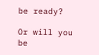be ready?

Or will you be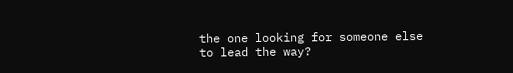the one looking for someone else to lead the way?